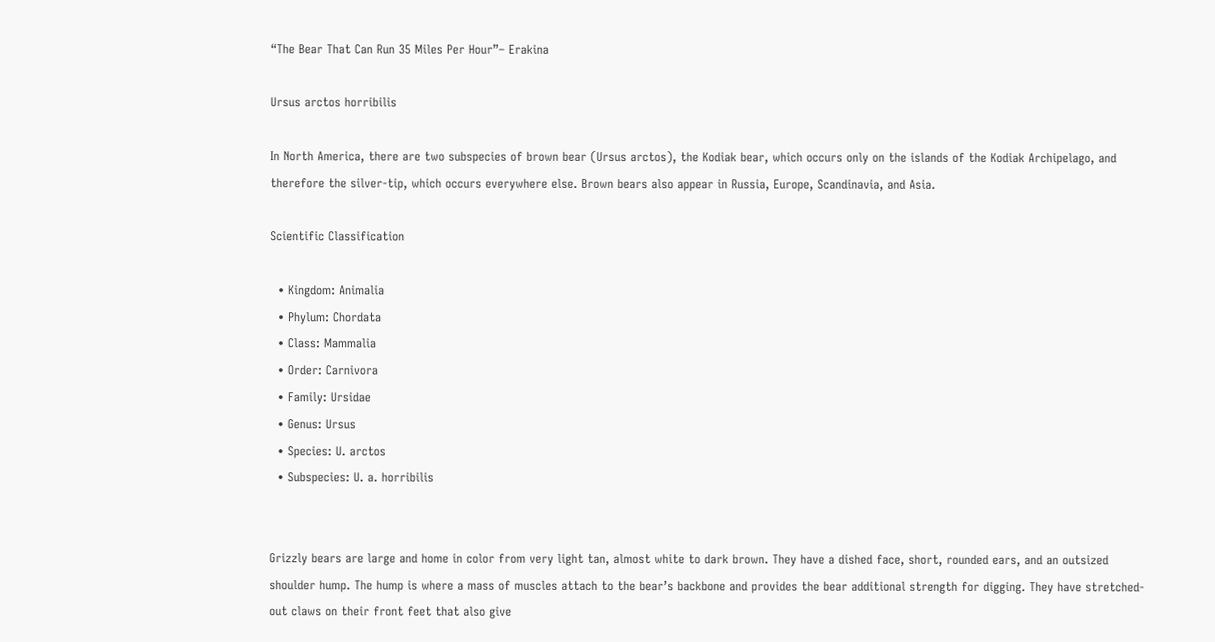“The Bear That Can Run 35 Miles Per Hour”– Erakina

Ursus arctos horribilis

In North America, there are two subspecies of brown bear (Ursus arctos), the Kodiak bear, which occurs only on the islands of the Kodiak Archipelago, and therefore the silver-tip, which occurs everywhere else. Brown bears also appear in Russia, Europe, Scandinavia, and Asia.

Scientific Classification

  • Kingdom: Animalia
  • Phylum: Chordata
  • Class: Mammalia
  • Order: Carnivora
  • Family: Ursidae
  • Genus: Ursus
  • Species: U. arctos
  • Subspecies: U. a. horribilis


Grizzly bears are large and home in color from very light tan, almost white to dark brown. They have a dished face, short, rounded ears, and an outsized shoulder hump. The hump is where a mass of muscles attach to the bear’s backbone and provides the bear additional strength for digging. They have stretched-out claws on their front feet that also give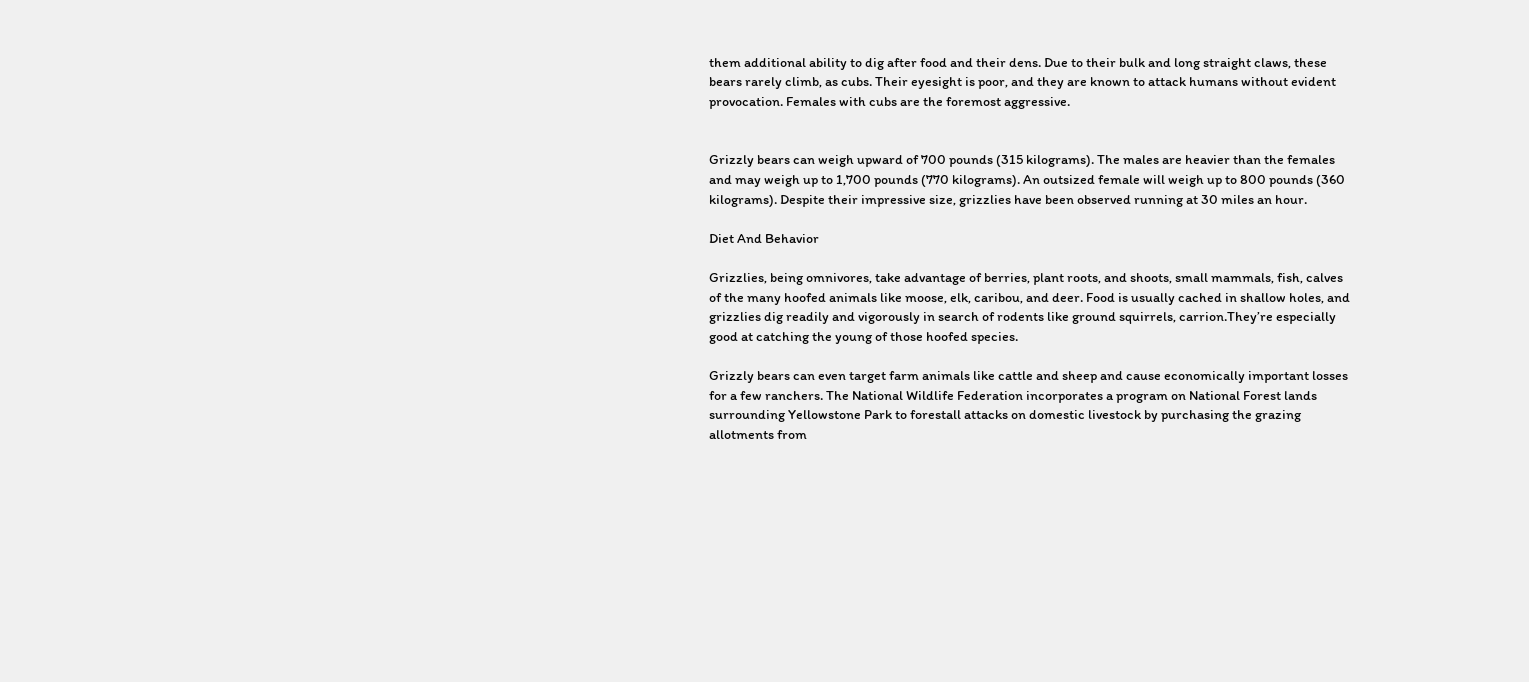them additional ability to dig after food and their dens. Due to their bulk and long straight claws, these bears rarely climb, as cubs. Their eyesight is poor, and they are known to attack humans without evident provocation. Females with cubs are the foremost aggressive.


Grizzly bears can weigh upward of 700 pounds (315 kilograms). The males are heavier than the females and may weigh up to 1,700 pounds (770 kilograms). An outsized female will weigh up to 800 pounds (360 kilograms). Despite their impressive size, grizzlies have been observed running at 30 miles an hour.

Diet And Behavior

Grizzlies, being omnivores, take advantage of berries, plant roots, and shoots, small mammals, fish, calves of the many hoofed animals like moose, elk, caribou, and deer. Food is usually cached in shallow holes, and grizzlies dig readily and vigorously in search of rodents like ground squirrels, carrion.They’re especially good at catching the young of those hoofed species.

Grizzly bears can even target farm animals like cattle and sheep and cause economically important losses for a few ranchers. The National Wildlife Federation incorporates a program on National Forest lands surrounding Yellowstone Park to forestall attacks on domestic livestock by purchasing the grazing allotments from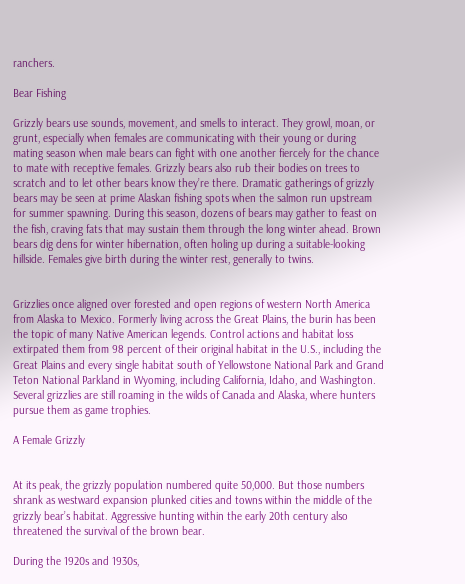ranchers.

Bear Fishing

Grizzly bears use sounds, movement, and smells to interact. They growl, moan, or grunt, especially when females are communicating with their young or during mating season when male bears can fight with one another fiercely for the chance to mate with receptive females. Grizzly bears also rub their bodies on trees to scratch and to let other bears know they’re there. Dramatic gatherings of grizzly bears may be seen at prime Alaskan fishing spots when the salmon run upstream for summer spawning. During this season, dozens of bears may gather to feast on the fish, craving fats that may sustain them through the long winter ahead. Brown bears dig dens for winter hibernation, often holing up during a suitable-looking hillside. Females give birth during the winter rest, generally to twins.


Grizzlies once aligned over forested and open regions of western North America from Alaska to Mexico. Formerly living across the Great Plains, the burin has been the topic of many Native American legends. Control actions and habitat loss extirpated them from 98 percent of their original habitat in the U.S., including the Great Plains and every single habitat south of Yellowstone National Park and Grand Teton National Parkland in Wyoming, including California, Idaho, and Washington. Several grizzlies are still roaming in the wilds of Canada and Alaska, where hunters pursue them as game trophies.

A Female Grizzly


At its peak, the grizzly population numbered quite 50,000. But those numbers shrank as westward expansion plunked cities and towns within the middle of the grizzly bear’s habitat. Aggressive hunting within the early 20th century also threatened the survival of the brown bear.

During the 1920s and 1930s,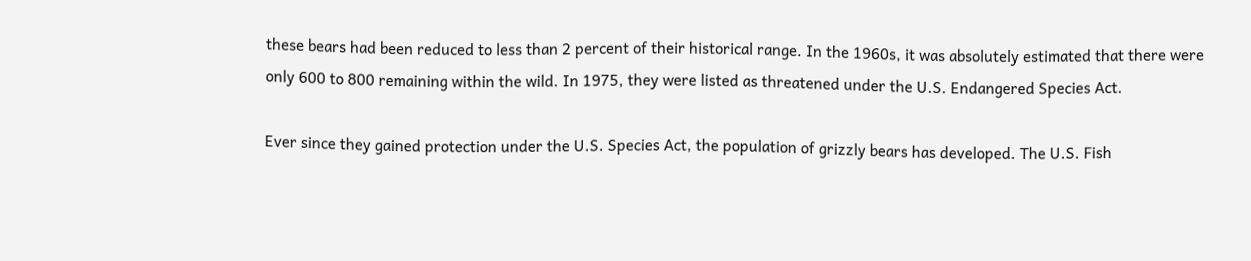these bears had been reduced to less than 2 percent of their historical range. In the 1960s, it was absolutely estimated that there were only 600 to 800 remaining within the wild. In 1975, they were listed as threatened under the U.S. Endangered Species Act.

Ever since they gained protection under the U.S. Species Act, the population of grizzly bears has developed. The U.S. Fish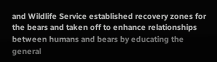and Wildlife Service established recovery zones for the bears and taken off to enhance relationships between humans and bears by educating the general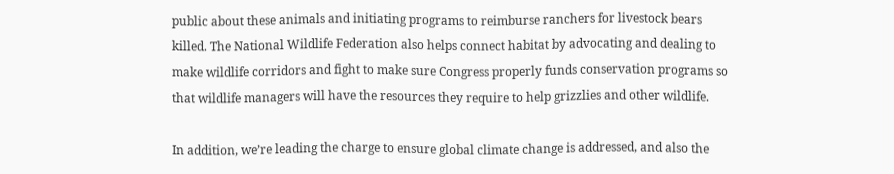public about these animals and initiating programs to reimburse ranchers for livestock bears killed. The National Wildlife Federation also helps connect habitat by advocating and dealing to make wildlife corridors and fight to make sure Congress properly funds conservation programs so that wildlife managers will have the resources they require to help grizzlies and other wildlife.

In addition, we’re leading the charge to ensure global climate change is addressed, and also the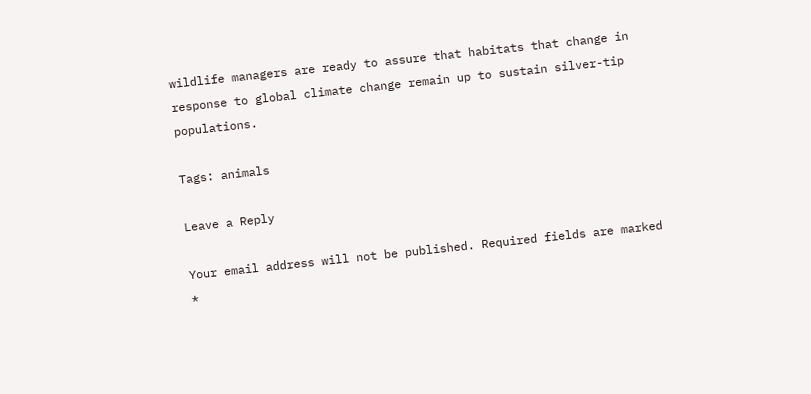wildlife managers are ready to assure that habitats that change in response to global climate change remain up to sustain silver-tip populations.

Tags: animals

Leave a Reply

Your email address will not be published. Required fields are marked *